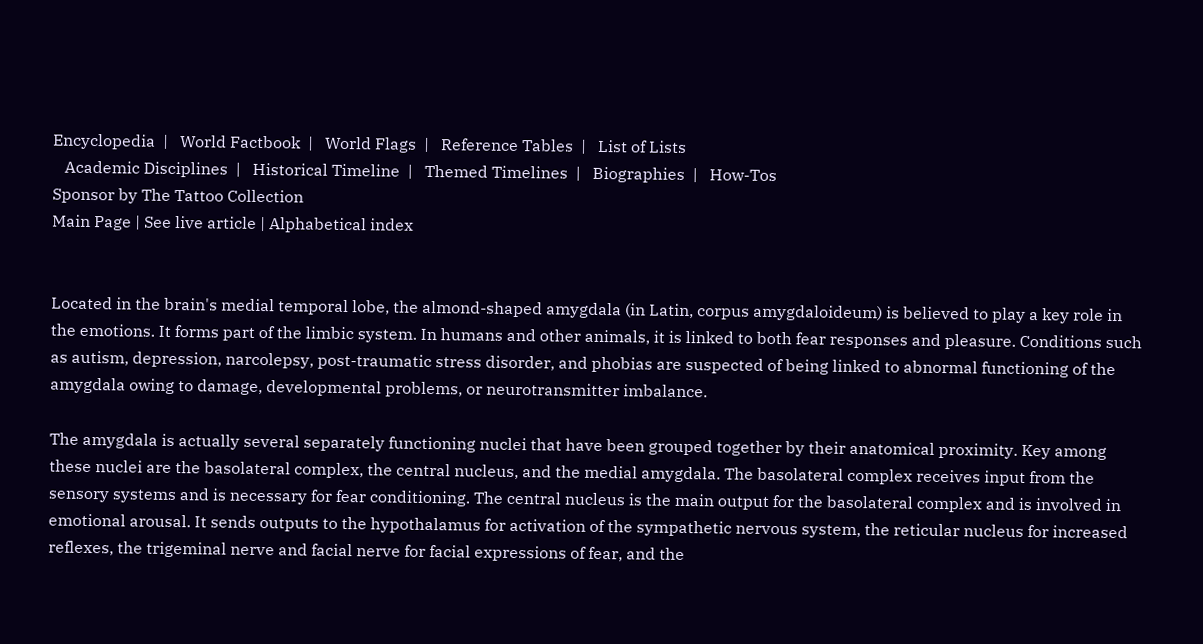Encyclopedia  |   World Factbook  |   World Flags  |   Reference Tables  |   List of Lists
   Academic Disciplines  |   Historical Timeline  |   Themed Timelines  |   Biographies  |   How-Tos
Sponsor by The Tattoo Collection
Main Page | See live article | Alphabetical index


Located in the brain's medial temporal lobe, the almond-shaped amygdala (in Latin, corpus amygdaloideum) is believed to play a key role in the emotions. It forms part of the limbic system. In humans and other animals, it is linked to both fear responses and pleasure. Conditions such as autism, depression, narcolepsy, post-traumatic stress disorder, and phobias are suspected of being linked to abnormal functioning of the amygdala owing to damage, developmental problems, or neurotransmitter imbalance.

The amygdala is actually several separately functioning nuclei that have been grouped together by their anatomical proximity. Key among these nuclei are the basolateral complex, the central nucleus, and the medial amygdala. The basolateral complex receives input from the sensory systems and is necessary for fear conditioning. The central nucleus is the main output for the basolateral complex and is involved in emotional arousal. It sends outputs to the hypothalamus for activation of the sympathetic nervous system, the reticular nucleus for increased reflexes, the trigeminal nerve and facial nerve for facial expressions of fear, and the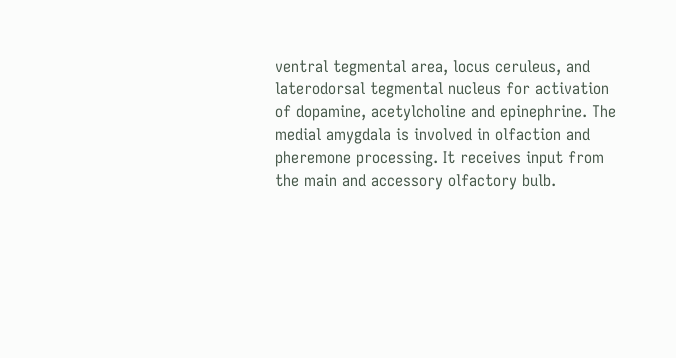ventral tegmental area, locus ceruleus, and laterodorsal tegmental nucleus for activation of dopamine, acetylcholine and epinephrine. The medial amygdala is involved in olfaction and pheremone processing. It receives input from the main and accessory olfactory bulb.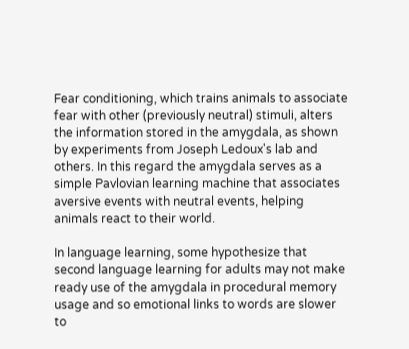Fear conditioning, which trains animals to associate fear with other (previously neutral) stimuli, alters the information stored in the amygdala, as shown by experiments from Joseph Ledoux's lab and others. In this regard the amygdala serves as a simple Pavlovian learning machine that associates aversive events with neutral events, helping animals react to their world.

In language learning, some hypothesize that second language learning for adults may not make ready use of the amygdala in procedural memory usage and so emotional links to words are slower to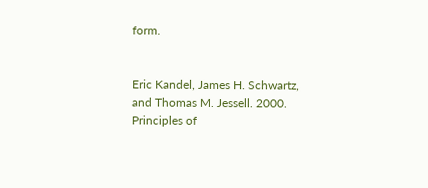form.


Eric Kandel, James H. Schwartz, and Thomas M. Jessell. 2000. Principles of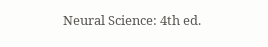Neural Science: 4th ed.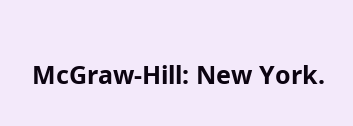McGraw-Hill: New York.